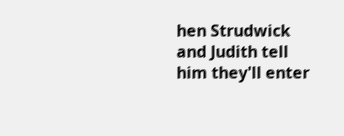hen Strudwick and Judith tell him they'll enter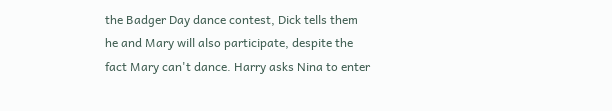the Badger Day dance contest, Dick tells them he and Mary will also participate, despite the fact Mary can't dance. Harry asks Nina to enter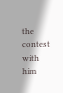the contest with him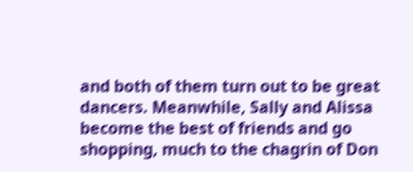and both of them turn out to be great dancers. Meanwhile, Sally and Alissa become the best of friends and go shopping, much to the chagrin of Don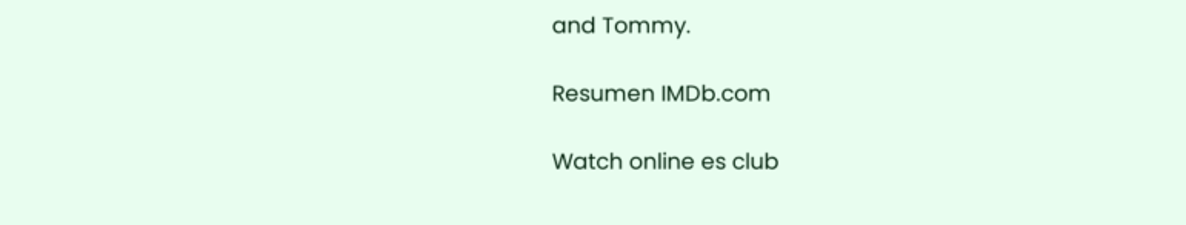and Tommy.

Resumen IMDb.com

Watch online es club